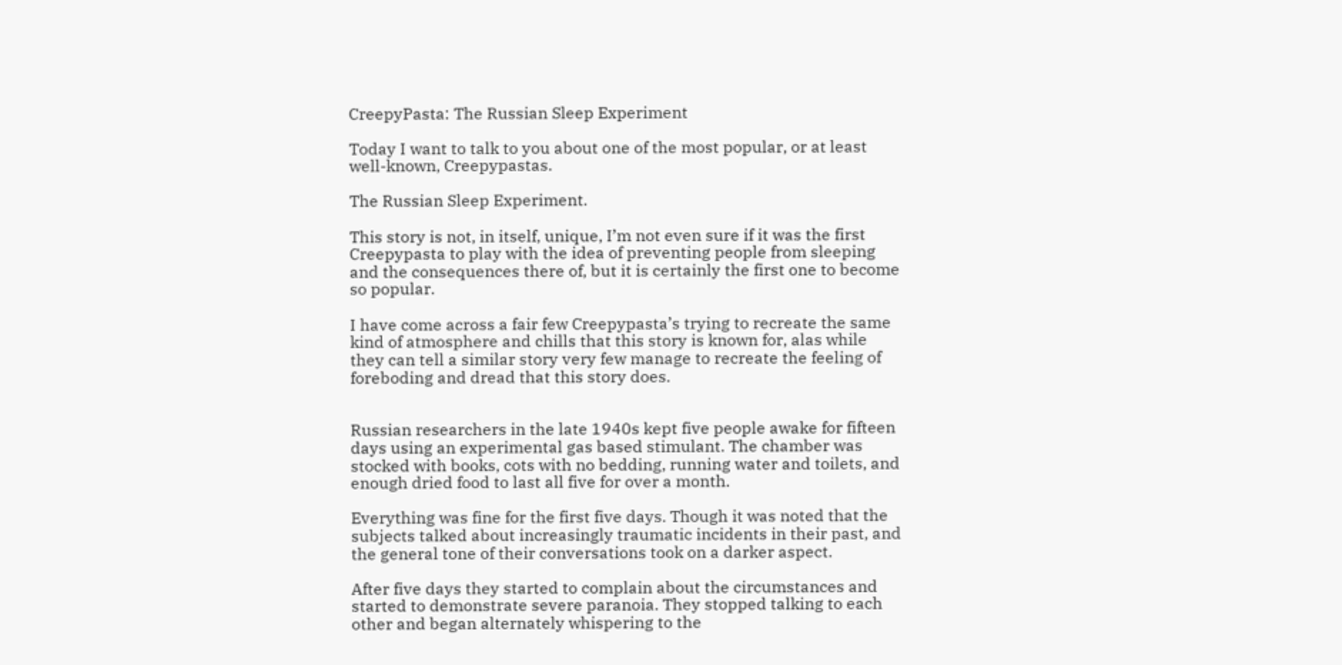CreepyPasta: The Russian Sleep Experiment

Today I want to talk to you about one of the most popular, or at least well-known, Creepypastas.

The Russian Sleep Experiment.

This story is not, in itself, unique, I’m not even sure if it was the first Creepypasta to play with the idea of preventing people from sleeping and the consequences there of, but it is certainly the first one to become so popular.

I have come across a fair few Creepypasta’s trying to recreate the same kind of atmosphere and chills that this story is known for, alas while they can tell a similar story very few manage to recreate the feeling of foreboding and dread that this story does.


Russian researchers in the late 1940s kept five people awake for fifteen days using an experimental gas based stimulant. The chamber was stocked with books, cots with no bedding, running water and toilets, and enough dried food to last all five for over a month.

Everything was fine for the first five days. Though it was noted that the subjects talked about increasingly traumatic incidents in their past, and the general tone of their conversations took on a darker aspect.

After five days they started to complain about the circumstances and started to demonstrate severe paranoia. They stopped talking to each other and began alternately whispering to the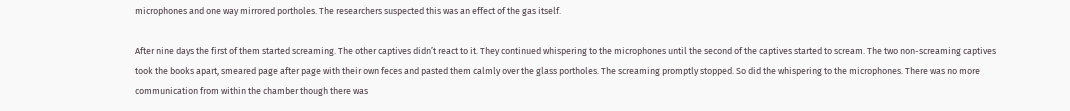microphones and one way mirrored portholes. The researchers suspected this was an effect of the gas itself.

After nine days the first of them started screaming. The other captives didn’t react to it. They continued whispering to the microphones until the second of the captives started to scream. The two non-screaming captives took the books apart, smeared page after page with their own feces and pasted them calmly over the glass portholes. The screaming promptly stopped. So did the whispering to the microphones. There was no more communication from within the chamber though there was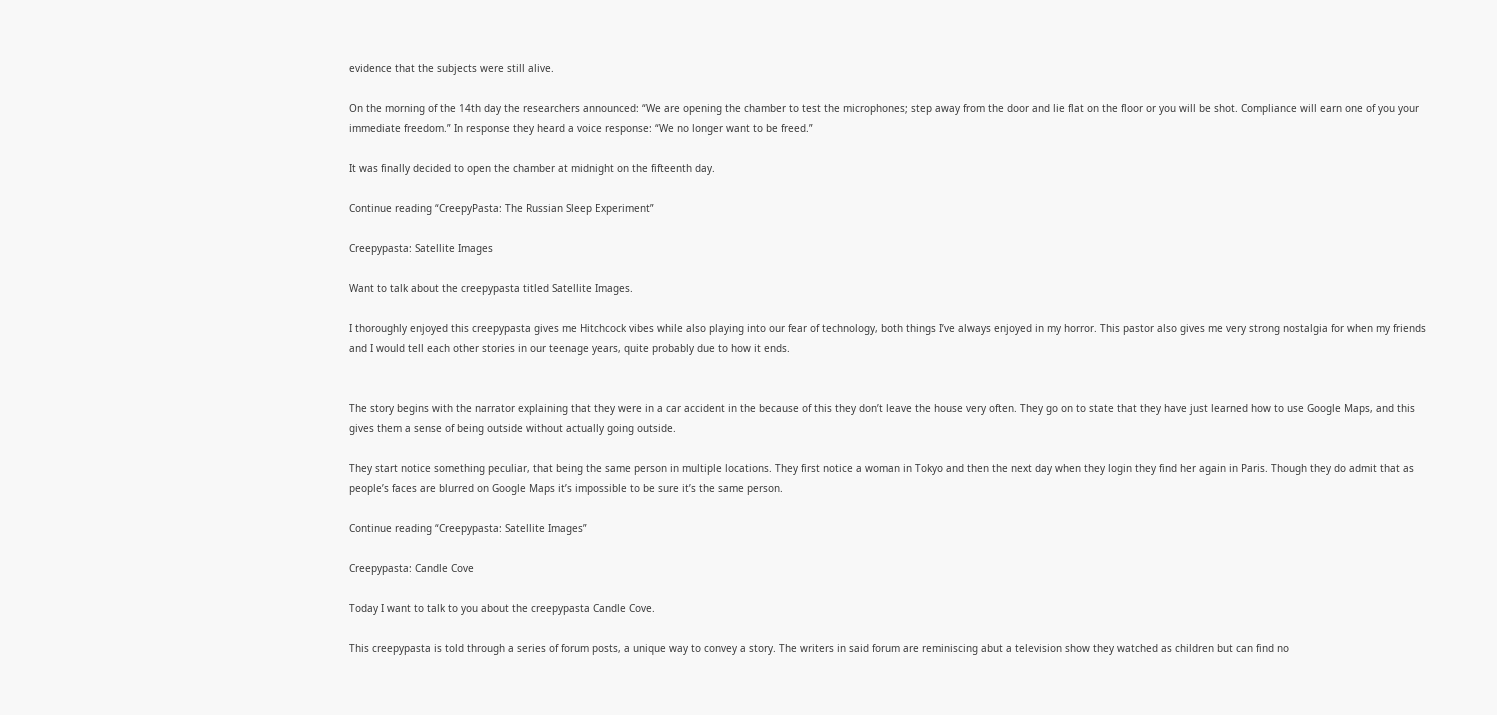evidence that the subjects were still alive.

On the morning of the 14th day the researchers announced: “We are opening the chamber to test the microphones; step away from the door and lie flat on the floor or you will be shot. Compliance will earn one of you your immediate freedom.” In response they heard a voice response: “We no longer want to be freed.”

It was finally decided to open the chamber at midnight on the fifteenth day.

Continue reading “CreepyPasta: The Russian Sleep Experiment”

Creepypasta: Satellite Images

Want to talk about the creepypasta titled Satellite Images.

I thoroughly enjoyed this creepypasta gives me Hitchcock vibes while also playing into our fear of technology, both things I’ve always enjoyed in my horror. This pastor also gives me very strong nostalgia for when my friends and I would tell each other stories in our teenage years, quite probably due to how it ends.


The story begins with the narrator explaining that they were in a car accident in the because of this they don’t leave the house very often. They go on to state that they have just learned how to use Google Maps, and this gives them a sense of being outside without actually going outside.

They start notice something peculiar, that being the same person in multiple locations. They first notice a woman in Tokyo and then the next day when they login they find her again in Paris. Though they do admit that as people’s faces are blurred on Google Maps it’s impossible to be sure it’s the same person.

Continue reading “Creepypasta: Satellite Images”

Creepypasta: Candle Cove

Today I want to talk to you about the creepypasta Candle Cove.

This creepypasta is told through a series of forum posts, a unique way to convey a story. The writers in said forum are reminiscing abut a television show they watched as children but can find no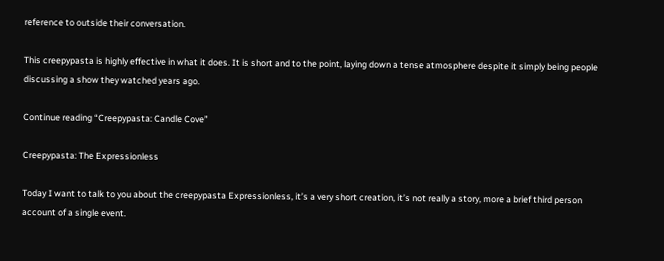reference to outside their conversation.

This creepypasta is highly effective in what it does. It is short and to the point, laying down a tense atmosphere despite it simply being people discussing a show they watched years ago.

Continue reading “Creepypasta: Candle Cove”

Creepypasta: The Expressionless

Today I want to talk to you about the creepypasta Expressionless, it’s a very short creation, it’s not really a story, more a brief third person account of a single event.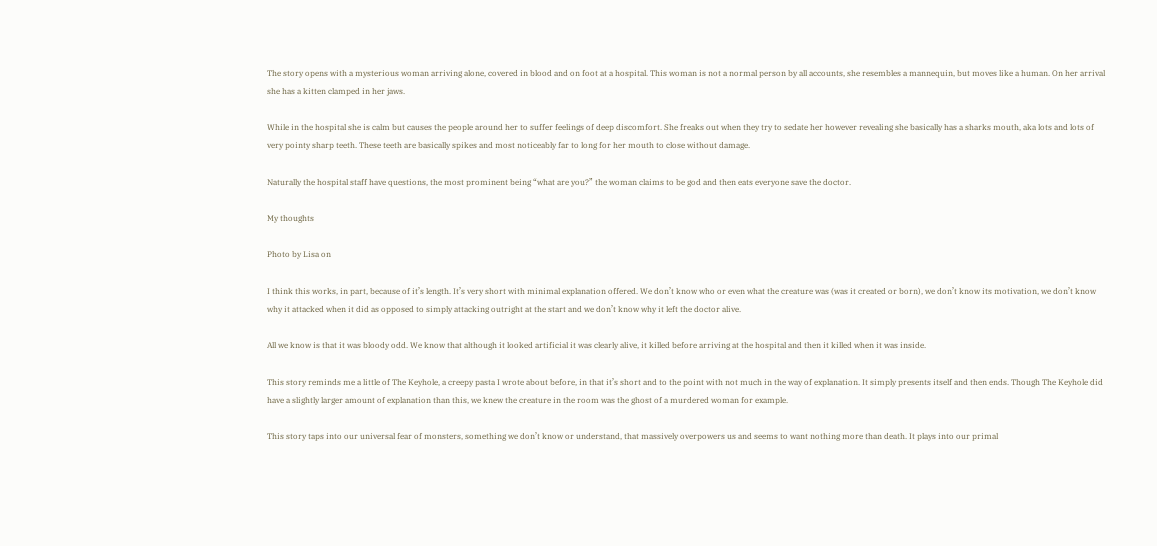The story opens with a mysterious woman arriving alone, covered in blood and on foot at a hospital. This woman is not a normal person by all accounts, she resembles a mannequin, but moves like a human. On her arrival she has a kitten clamped in her jaws.

While in the hospital she is calm but causes the people around her to suffer feelings of deep discomfort. She freaks out when they try to sedate her however revealing she basically has a sharks mouth, aka lots and lots of very pointy sharp teeth. These teeth are basically spikes and most noticeably far to long for her mouth to close without damage.

Naturally the hospital staff have questions, the most prominent being “what are you?” the woman claims to be god and then eats everyone save the doctor.

My thoughts

Photo by Lisa on

I think this works, in part, because of it’s length. It’s very short with minimal explanation offered. We don’t know who or even what the creature was (was it created or born), we don’t know its motivation, we don’t know why it attacked when it did as opposed to simply attacking outright at the start and we don’t know why it left the doctor alive.

All we know is that it was bloody odd. We know that although it looked artificial it was clearly alive, it killed before arriving at the hospital and then it killed when it was inside.

This story reminds me a little of The Keyhole, a creepy pasta I wrote about before, in that it’s short and to the point with not much in the way of explanation. It simply presents itself and then ends. Though The Keyhole did have a slightly larger amount of explanation than this, we knew the creature in the room was the ghost of a murdered woman for example.

This story taps into our universal fear of monsters, something we don’t know or understand, that massively overpowers us and seems to want nothing more than death. It plays into our primal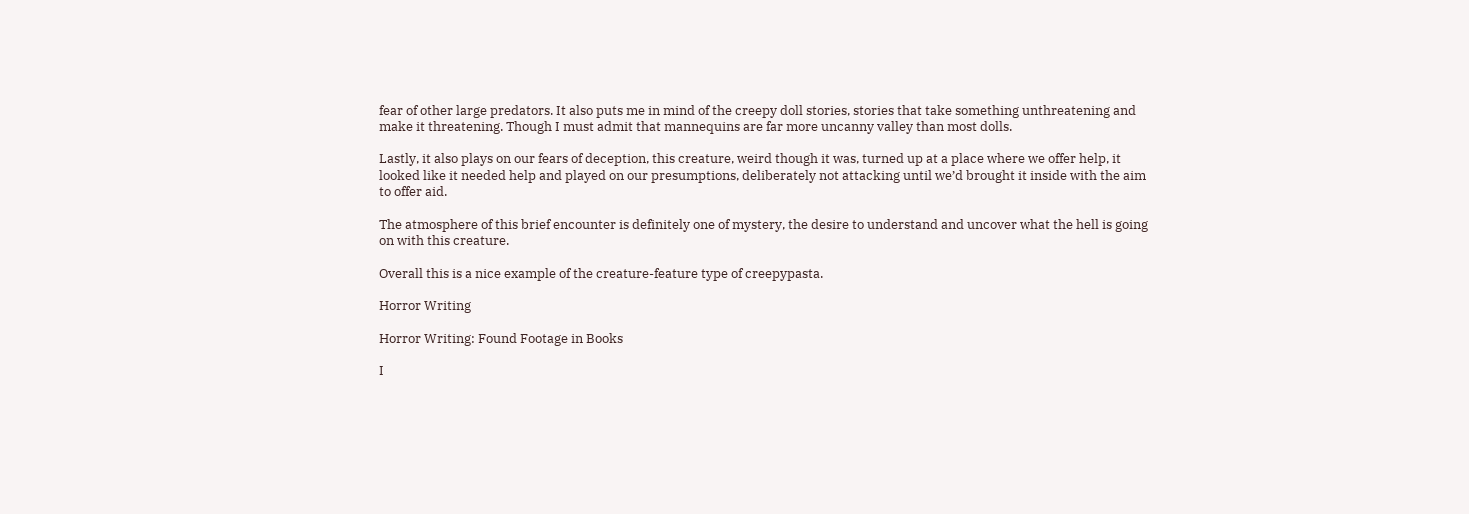fear of other large predators. It also puts me in mind of the creepy doll stories, stories that take something unthreatening and make it threatening. Though I must admit that mannequins are far more uncanny valley than most dolls.

Lastly, it also plays on our fears of deception, this creature, weird though it was, turned up at a place where we offer help, it looked like it needed help and played on our presumptions, deliberately not attacking until we’d brought it inside with the aim to offer aid.

The atmosphere of this brief encounter is definitely one of mystery, the desire to understand and uncover what the hell is going on with this creature.

Overall this is a nice example of the creature-feature type of creepypasta.

Horror Writing

Horror Writing: Found Footage in Books

I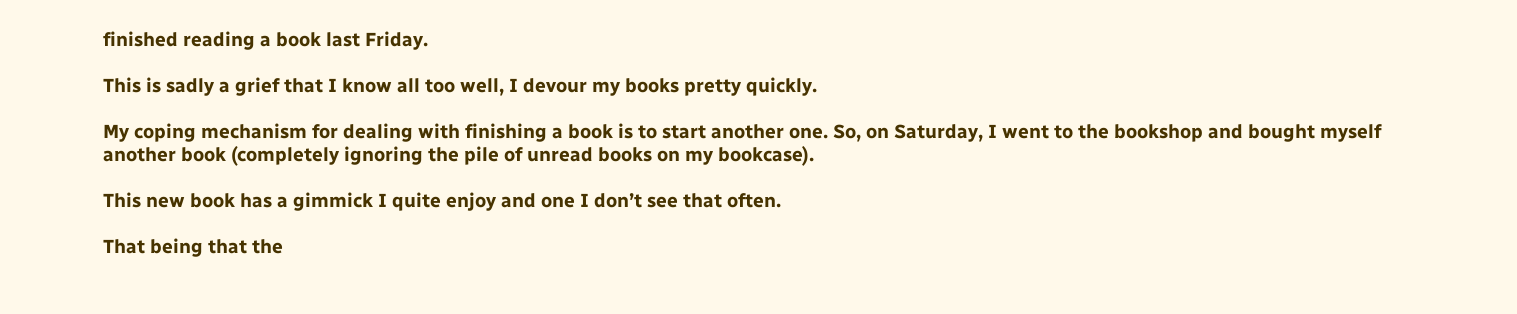finished reading a book last Friday.

This is sadly a grief that I know all too well, I devour my books pretty quickly.

My coping mechanism for dealing with finishing a book is to start another one. So, on Saturday, I went to the bookshop and bought myself another book (completely ignoring the pile of unread books on my bookcase).

This new book has a gimmick I quite enjoy and one I don’t see that often.

That being that the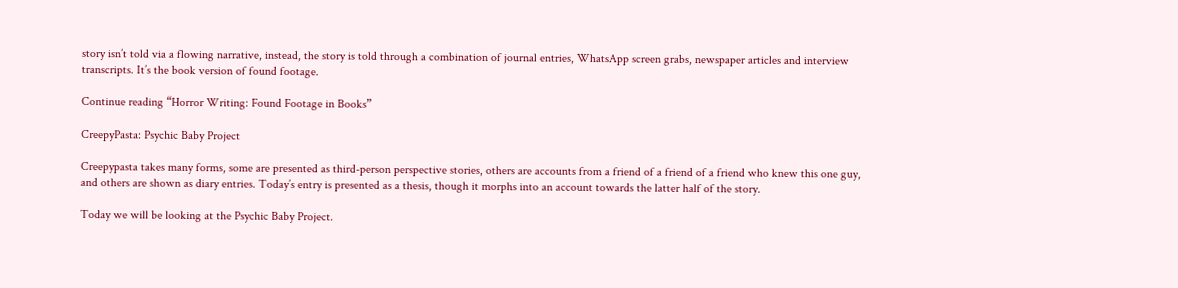story isn’t told via a flowing narrative, instead, the story is told through a combination of journal entries, WhatsApp screen grabs, newspaper articles and interview transcripts. It’s the book version of found footage.

Continue reading “Horror Writing: Found Footage in Books”

CreepyPasta: Psychic Baby Project

Creepypasta takes many forms, some are presented as third-person perspective stories, others are accounts from a friend of a friend of a friend who knew this one guy, and others are shown as diary entries. Today’s entry is presented as a thesis, though it morphs into an account towards the latter half of the story.

Today we will be looking at the Psychic Baby Project.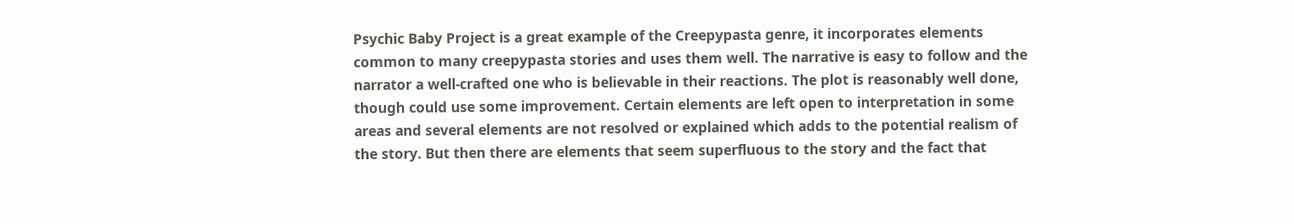Psychic Baby Project is a great example of the Creepypasta genre, it incorporates elements common to many creepypasta stories and uses them well. The narrative is easy to follow and the narrator a well-crafted one who is believable in their reactions. The plot is reasonably well done, though could use some improvement. Certain elements are left open to interpretation in some areas and several elements are not resolved or explained which adds to the potential realism of the story. But then there are elements that seem superfluous to the story and the fact that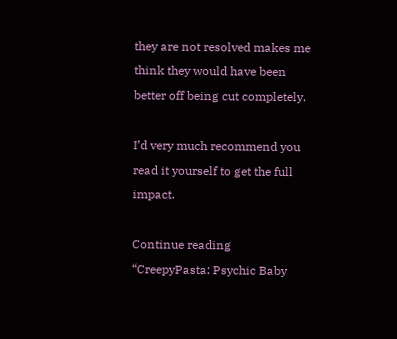they are not resolved makes me think they would have been better off being cut completely.

I’d very much recommend you read it yourself to get the full impact.

Continue reading “CreepyPasta: Psychic Baby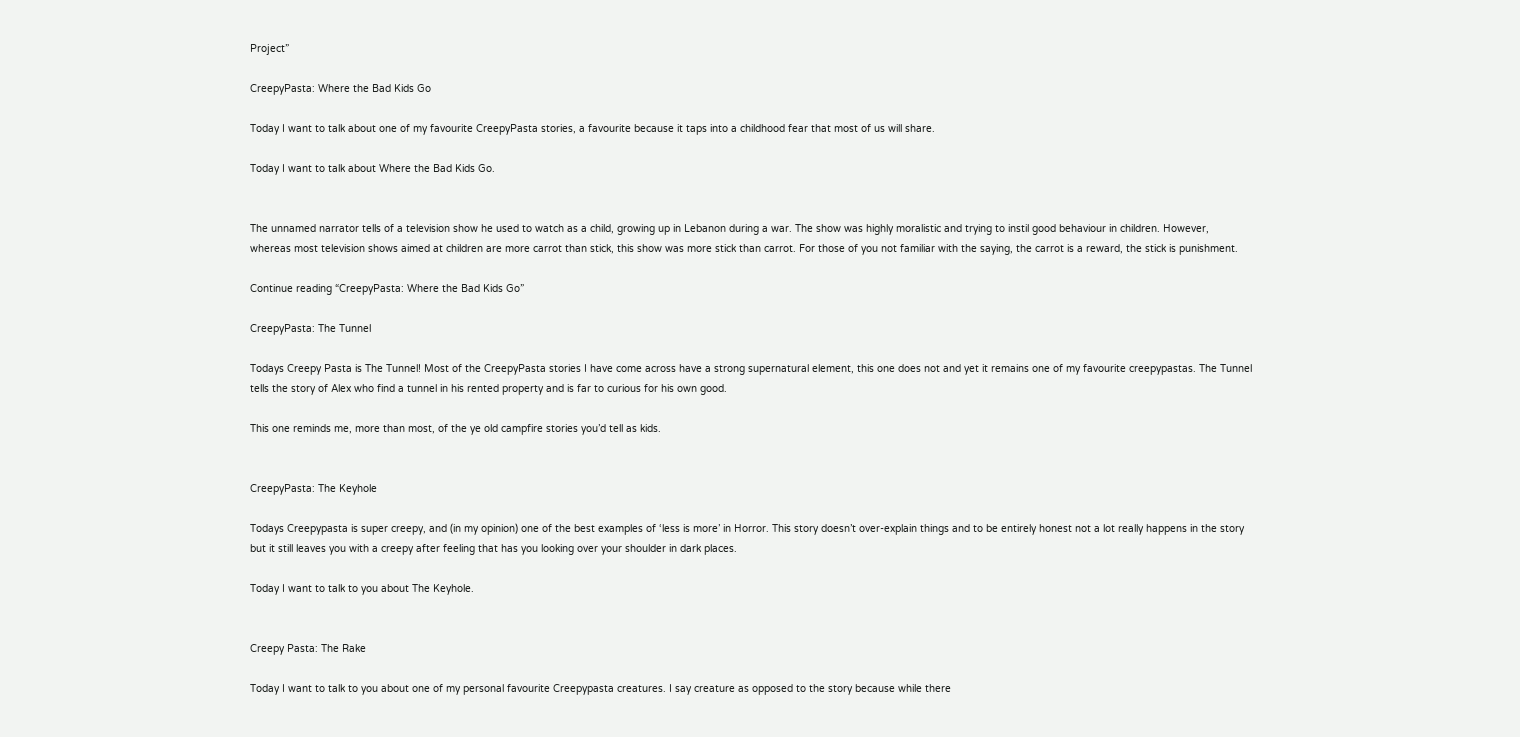Project”

CreepyPasta: Where the Bad Kids Go

Today I want to talk about one of my favourite CreepyPasta stories, a favourite because it taps into a childhood fear that most of us will share.

Today I want to talk about Where the Bad Kids Go.


The unnamed narrator tells of a television show he used to watch as a child, growing up in Lebanon during a war. The show was highly moralistic and trying to instil good behaviour in children. However, whereas most television shows aimed at children are more carrot than stick, this show was more stick than carrot. For those of you not familiar with the saying, the carrot is a reward, the stick is punishment.

Continue reading “CreepyPasta: Where the Bad Kids Go”

CreepyPasta: The Tunnel

Todays Creepy Pasta is The Tunnel! Most of the CreepyPasta stories I have come across have a strong supernatural element, this one does not and yet it remains one of my favourite creepypastas. The Tunnel tells the story of Alex who find a tunnel in his rented property and is far to curious for his own good.

This one reminds me, more than most, of the ye old campfire stories you’d tell as kids.


CreepyPasta: The Keyhole

Todays Creepypasta is super creepy, and (in my opinion) one of the best examples of ‘less is more’ in Horror. This story doesn’t over-explain things and to be entirely honest not a lot really happens in the story but it still leaves you with a creepy after feeling that has you looking over your shoulder in dark places.

Today I want to talk to you about The Keyhole.


Creepy Pasta: The Rake

Today I want to talk to you about one of my personal favourite Creepypasta creatures. I say creature as opposed to the story because while there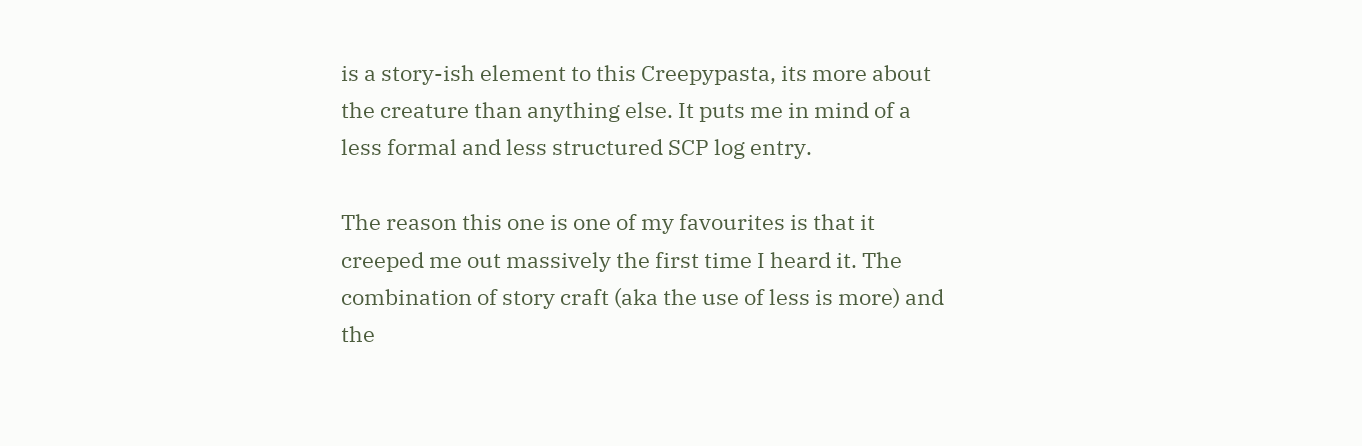is a story-ish element to this Creepypasta, its more about the creature than anything else. It puts me in mind of a less formal and less structured SCP log entry.

The reason this one is one of my favourites is that it creeped me out massively the first time I heard it. The combination of story craft (aka the use of less is more) and the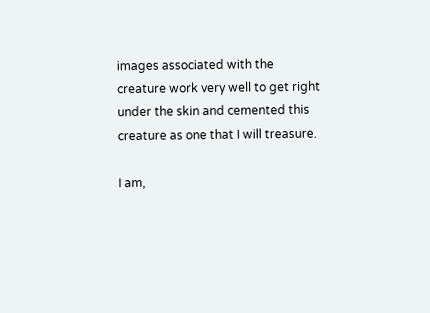images associated with the creature work very well to get right under the skin and cemented this creature as one that I will treasure.

I am,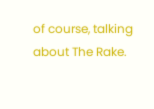of course, talking about The Rake.